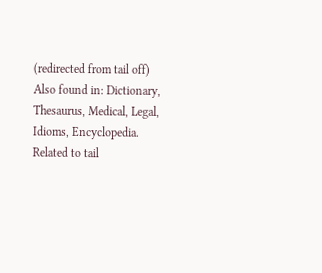(redirected from tail off)
Also found in: Dictionary, Thesaurus, Medical, Legal, Idioms, Encyclopedia.
Related to tail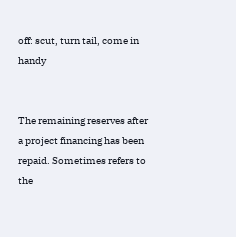off: scut, turn tail, come in handy


The remaining reserves after a project financing has been repaid. Sometimes refers to the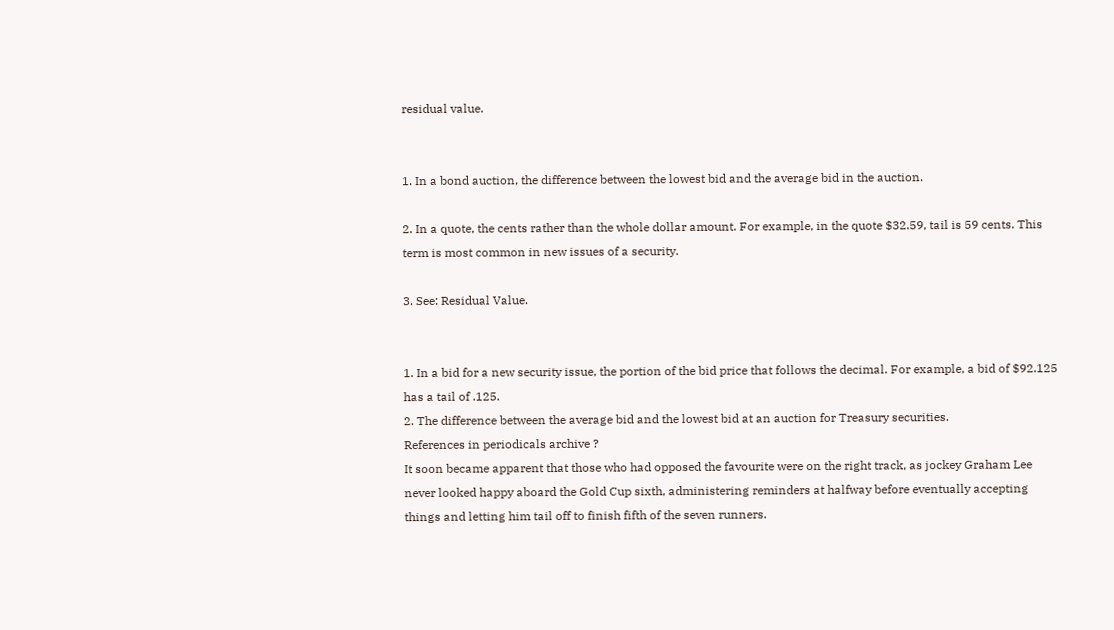residual value.


1. In a bond auction, the difference between the lowest bid and the average bid in the auction.

2. In a quote, the cents rather than the whole dollar amount. For example, in the quote $32.59, tail is 59 cents. This term is most common in new issues of a security.

3. See: Residual Value.


1. In a bid for a new security issue, the portion of the bid price that follows the decimal. For example, a bid of $92.125 has a tail of .125.
2. The difference between the average bid and the lowest bid at an auction for Treasury securities.
References in periodicals archive ?
It soon became apparent that those who had opposed the favourite were on the right track, as jockey Graham Lee never looked happy aboard the Gold Cup sixth, administering reminders at halfway before eventually accepting things and letting him tail off to finish fifth of the seven runners.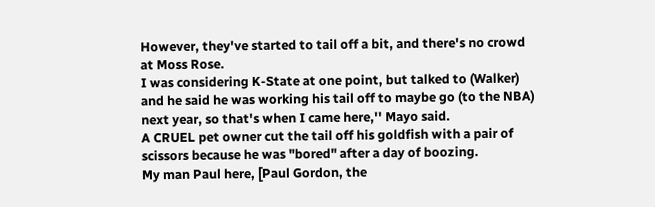However, they've started to tail off a bit, and there's no crowd at Moss Rose.
I was considering K-State at one point, but talked to (Walker) and he said he was working his tail off to maybe go (to the NBA) next year, so that's when I came here,'' Mayo said.
A CRUEL pet owner cut the tail off his goldfish with a pair of scissors because he was "bored" after a day of boozing.
My man Paul here, [Paul Gordon, the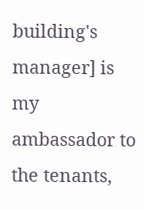building's manager] is my ambassador to the tenants,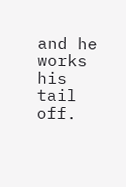and he works his tail off.